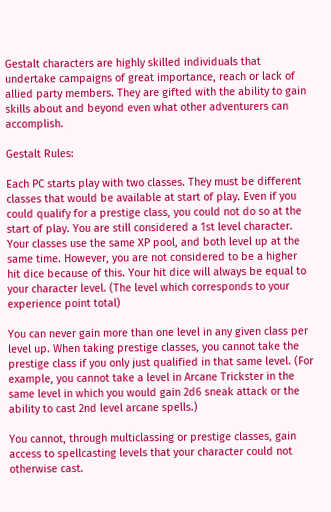Gestalt characters are highly skilled individuals that undertake campaigns of great importance, reach or lack of allied party members. They are gifted with the ability to gain skills about and beyond even what other adventurers can accomplish.

Gestalt Rules:

Each PC starts play with two classes. They must be different classes that would be available at start of play. Even if you could qualify for a prestige class, you could not do so at the start of play. You are still considered a 1st level character. Your classes use the same XP pool, and both level up at the same time. However, you are not considered to be a higher hit dice because of this. Your hit dice will always be equal to your character level. (The level which corresponds to your experience point total)

You can never gain more than one level in any given class per level up. When taking prestige classes, you cannot take the prestige class if you only just qualified in that same level. (For example, you cannot take a level in Arcane Trickster in the same level in which you would gain 2d6 sneak attack or the ability to cast 2nd level arcane spells.)

You cannot, through multiclassing or prestige classes, gain access to spellcasting levels that your character could not otherwise cast.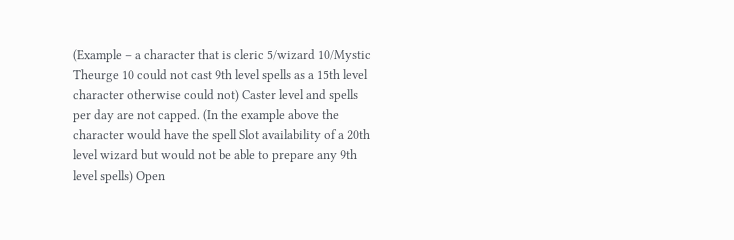(Example – a character that is cleric 5/wizard 10/Mystic Theurge 10 could not cast 9th level spells as a 15th level character otherwise could not) Caster level and spells per day are not capped. (In the example above the character would have the spell Slot availability of a 20th level wizard but would not be able to prepare any 9th level spells) Open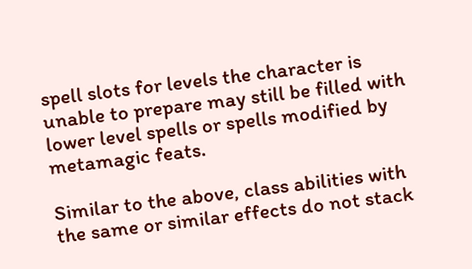spell slots for levels the character is unable to prepare may still be filled with lower level spells or spells modified by metamagic feats.

Similar to the above, class abilities with the same or similar effects do not stack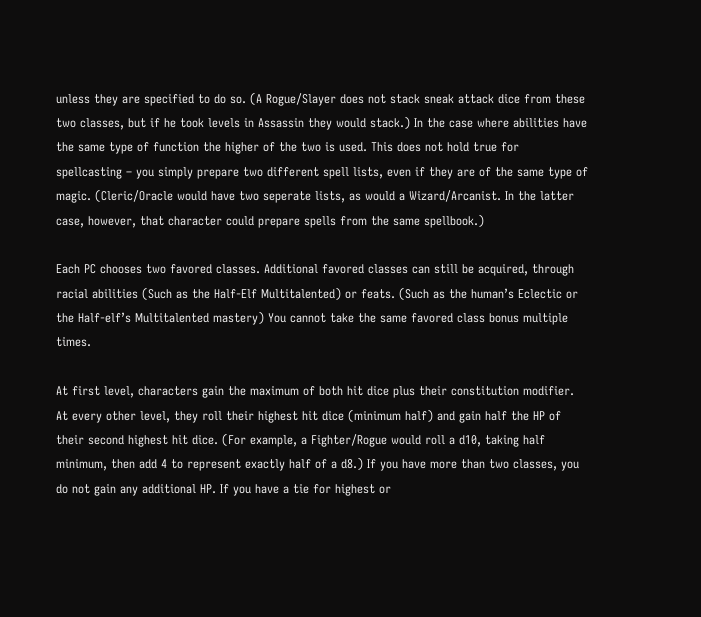unless they are specified to do so. (A Rogue/Slayer does not stack sneak attack dice from these two classes, but if he took levels in Assassin they would stack.) In the case where abilities have the same type of function the higher of the two is used. This does not hold true for spellcasting – you simply prepare two different spell lists, even if they are of the same type of magic. (Cleric/Oracle would have two seperate lists, as would a Wizard/Arcanist. In the latter case, however, that character could prepare spells from the same spellbook.)

Each PC chooses two favored classes. Additional favored classes can still be acquired, through racial abilities (Such as the Half-Elf Multitalented) or feats. (Such as the human’s Eclectic or the Half-elf’s Multitalented mastery) You cannot take the same favored class bonus multiple times.

At first level, characters gain the maximum of both hit dice plus their constitution modifier. At every other level, they roll their highest hit dice (minimum half) and gain half the HP of their second highest hit dice. (For example, a Fighter/Rogue would roll a d10, taking half minimum, then add 4 to represent exactly half of a d8.) If you have more than two classes, you do not gain any additional HP. If you have a tie for highest or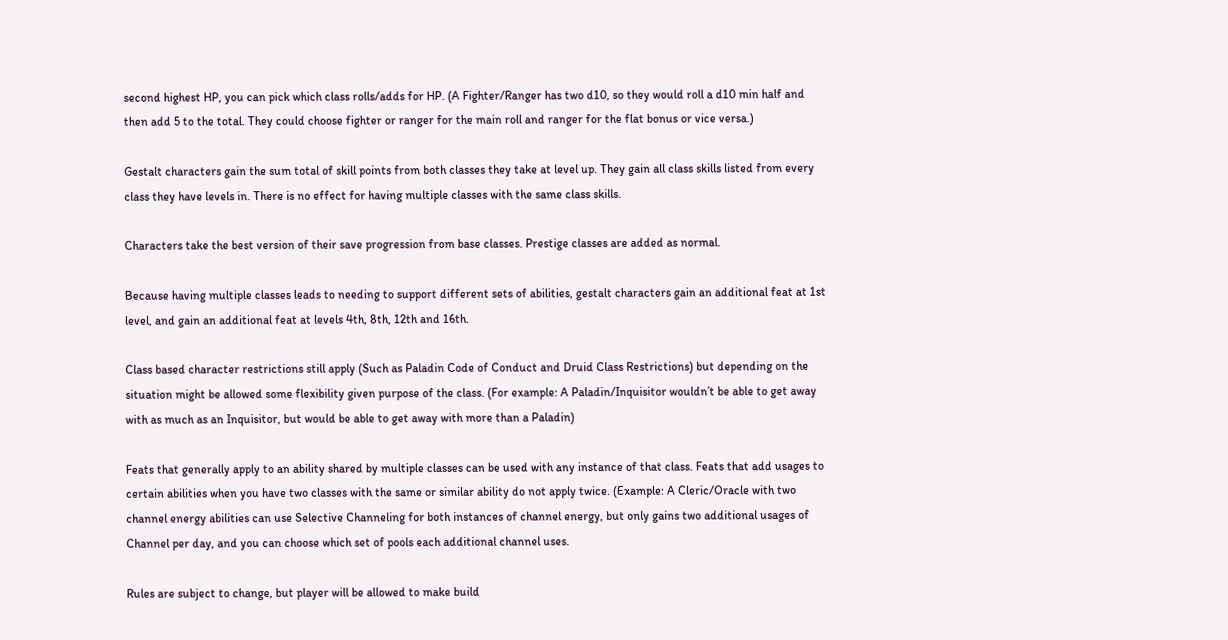second highest HP, you can pick which class rolls/adds for HP. (A Fighter/Ranger has two d10, so they would roll a d10 min half and then add 5 to the total. They could choose fighter or ranger for the main roll and ranger for the flat bonus or vice versa.)

Gestalt characters gain the sum total of skill points from both classes they take at level up. They gain all class skills listed from every class they have levels in. There is no effect for having multiple classes with the same class skills.

Characters take the best version of their save progression from base classes. Prestige classes are added as normal.

Because having multiple classes leads to needing to support different sets of abilities, gestalt characters gain an additional feat at 1st level, and gain an additional feat at levels 4th, 8th, 12th and 16th.

Class based character restrictions still apply (Such as Paladin Code of Conduct and Druid Class Restrictions) but depending on the situation might be allowed some flexibility given purpose of the class. (For example: A Paladin/Inquisitor wouldn’t be able to get away with as much as an Inquisitor, but would be able to get away with more than a Paladin)

Feats that generally apply to an ability shared by multiple classes can be used with any instance of that class. Feats that add usages to certain abilities when you have two classes with the same or similar ability do not apply twice. (Example: A Cleric/Oracle with two channel energy abilities can use Selective Channeling for both instances of channel energy, but only gains two additional usages of Channel per day, and you can choose which set of pools each additional channel uses.

Rules are subject to change, but player will be allowed to make build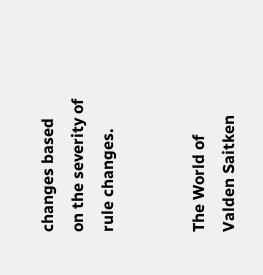changes based on the severity of rule changes.


The World of Valden Saitken